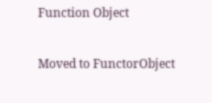Function Object

Moved to FunctorObject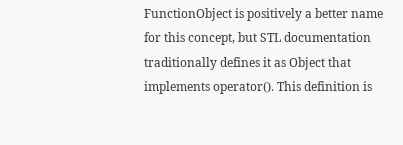FunctionObject is positively a better name for this concept, but STL documentation traditionally defines it as Object that implements operator(). This definition is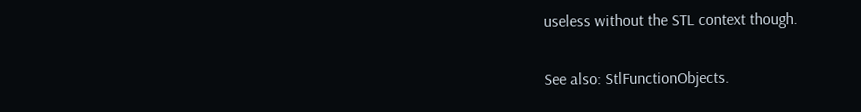useless without the STL context though.

See also: StlFunctionObjects.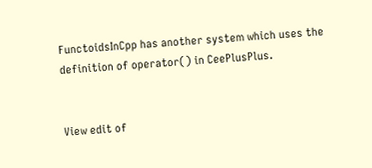FunctoidsInCpp has another system which uses the definition of operator() in CeePlusPlus.


View edit of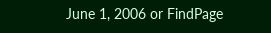June 1, 2006 or FindPage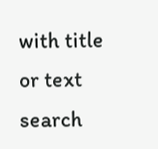with title or text search